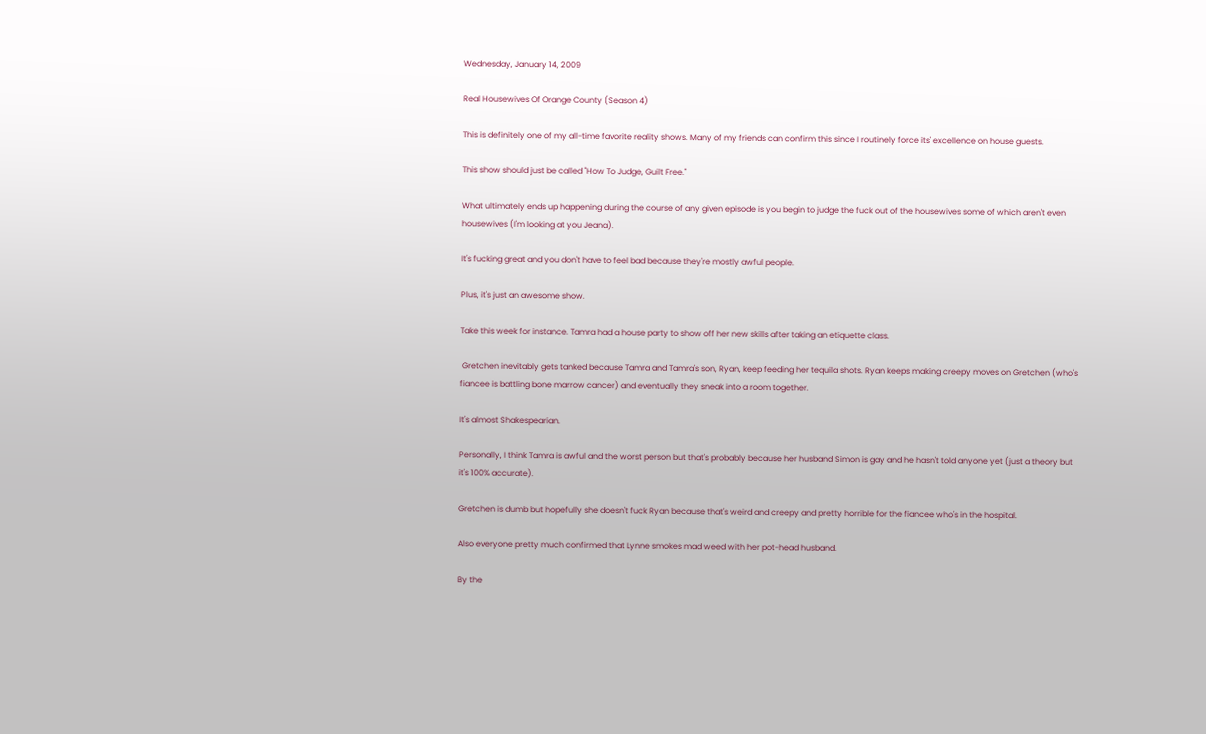Wednesday, January 14, 2009

Real Housewives Of Orange County (Season 4)

This is definitely one of my all-time favorite reality shows. Many of my friends can confirm this since I routinely force its' excellence on house guests.

This show should just be called "How To Judge, Guilt Free."

What ultimately ends up happening during the course of any given episode is you begin to judge the fuck out of the housewives some of which aren't even housewives (I'm looking at you Jeana).

It's fucking great and you don't have to feel bad because they're mostly awful people.

Plus, it's just an awesome show.

Take this week for instance. Tamra had a house party to show off her new skills after taking an etiquette class.

 Gretchen inevitably gets tanked because Tamra and Tamra's son, Ryan, keep feeding her tequila shots. Ryan keeps making creepy moves on Gretchen (who's fiancee is battling bone marrow cancer) and eventually they sneak into a room together.

It's almost Shakespearian.

Personally, I think Tamra is awful and the worst person but that's probably because her husband Simon is gay and he hasn't told anyone yet (just a theory but it's 100% accurate).

Gretchen is dumb but hopefully she doesn't fuck Ryan because that's weird and creepy and pretty horrible for the fiancee who's in the hospital.

Also everyone pretty much confirmed that Lynne smokes mad weed with her pot-head husband.

By the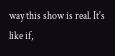way this show is real. It's like if,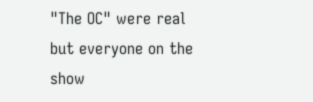"The OC" were real but everyone on the show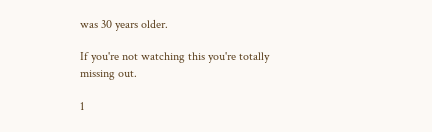was 30 years older.

If you're not watching this you're totally missing out.

1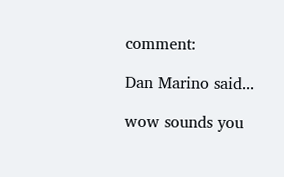comment:

Dan Marino said...

wow sounds you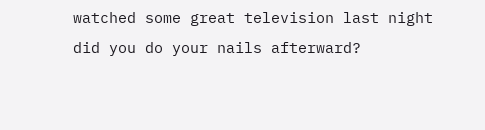watched some great television last night
did you do your nails afterward?